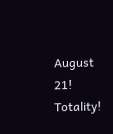August 21! Totality!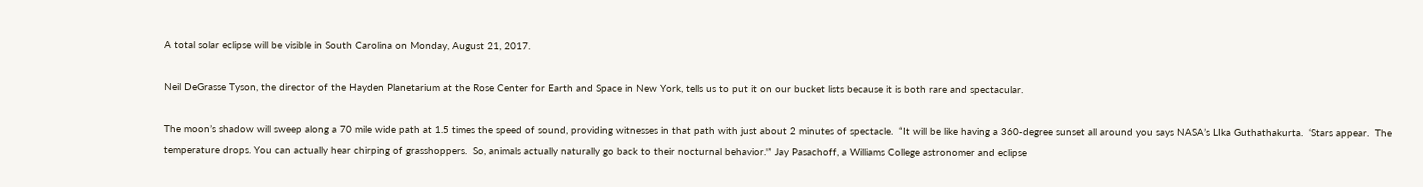A total solar eclipse will be visible in South Carolina on Monday, August 21, 2017.

Neil DeGrasse Tyson, the director of the Hayden Planetarium at the Rose Center for Earth and Space in New York, tells us to put it on our bucket lists because it is both rare and spectacular.

The moon’s shadow will sweep along a 70 mile wide path at 1.5 times the speed of sound, providing witnesses in that path with just about 2 minutes of spectacle.  “It will be like having a 360-degree sunset all around you says NASA’s LIka Guthathakurta.  ‘Stars appear.  The temperature drops. You can actually hear chirping of grasshoppers.  So, animals actually naturally go back to their nocturnal behavior.'” Jay Pasachoff, a Williams College astronomer and eclipse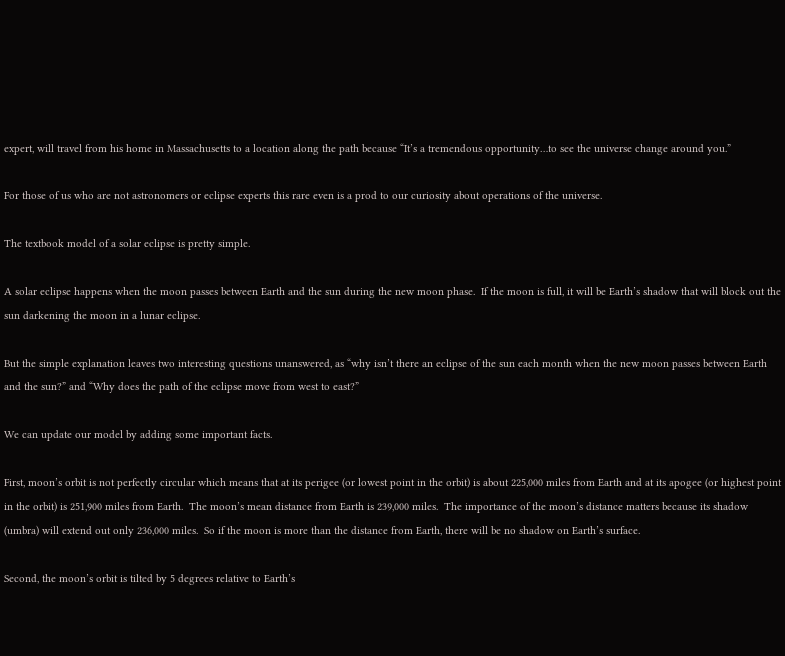expert, will travel from his home in Massachusetts to a location along the path because “It’s a tremendous opportunity…to see the universe change around you.”

For those of us who are not astronomers or eclipse experts this rare even is a prod to our curiosity about operations of the universe.

The textbook model of a solar eclipse is pretty simple.

A solar eclipse happens when the moon passes between Earth and the sun during the new moon phase.  If the moon is full, it will be Earth’s shadow that will block out the sun darkening the moon in a lunar eclipse.

But the simple explanation leaves two interesting questions unanswered, as “why isn’t there an eclipse of the sun each month when the new moon passes between Earth and the sun?” and “Why does the path of the eclipse move from west to east?”

We can update our model by adding some important facts.

First, moon’s orbit is not perfectly circular which means that at its perigee (or lowest point in the orbit) is about 225,000 miles from Earth and at its apogee (or highest point in the orbit) is 251,900 miles from Earth.  The moon’s mean distance from Earth is 239,000 miles.  The importance of the moon’s distance matters because its shadow (umbra) will extend out only 236,000 miles.  So if the moon is more than the distance from Earth, there will be no shadow on Earth’s surface.

Second, the moon’s orbit is tilted by 5 degrees relative to Earth’s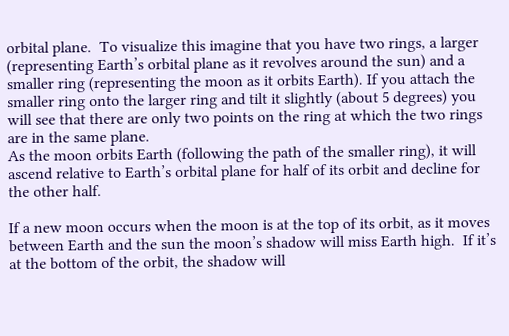orbital plane.  To visualize this imagine that you have two rings, a larger (representing Earth’s orbital plane as it revolves around the sun) and a smaller ring (representing the moon as it orbits Earth). If you attach the smaller ring onto the larger ring and tilt it slightly (about 5 degrees) you will see that there are only two points on the ring at which the two rings are in the same plane.
As the moon orbits Earth (following the path of the smaller ring), it will ascend relative to Earth’s orbital plane for half of its orbit and decline for the other half.

If a new moon occurs when the moon is at the top of its orbit, as it moves between Earth and the sun the moon’s shadow will miss Earth high.  If it’s at the bottom of the orbit, the shadow will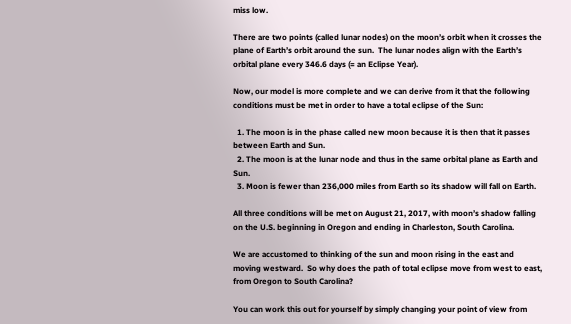miss low.

There are two points (called lunar nodes) on the moon’s orbit when it crosses the plane of Earth’s orbit around the sun.  The lunar nodes align with the Earth’s orbital plane every 346.6 days (= an Eclipse Year).

Now, our model is more complete and we can derive from it that the following conditions must be met in order to have a total eclipse of the Sun:

  1. The moon is in the phase called new moon because it is then that it passes between Earth and Sun.
  2. The moon is at the lunar node and thus in the same orbital plane as Earth and Sun.
  3. Moon is fewer than 236,000 miles from Earth so its shadow will fall on Earth.

All three conditions will be met on August 21, 2017, with moon’s shadow falling on the U.S. beginning in Oregon and ending in Charleston, South Carolina.

We are accustomed to thinking of the sun and moon rising in the east and moving westward.  So why does the path of total eclipse move from west to east, from Oregon to South Carolina?

You can work this out for yourself by simply changing your point of view from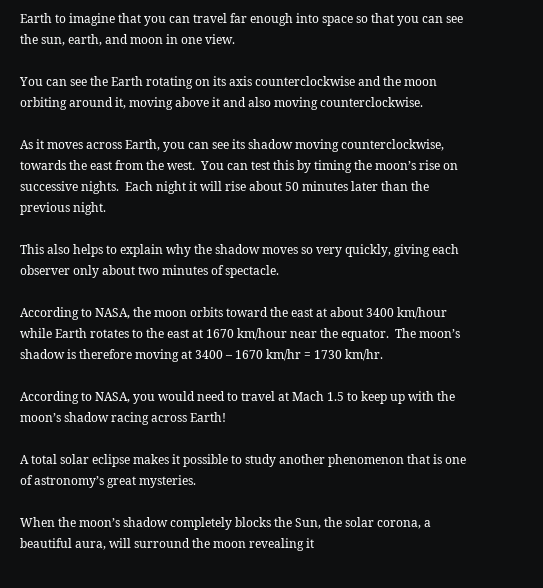Earth to imagine that you can travel far enough into space so that you can see the sun, earth, and moon in one view.

You can see the Earth rotating on its axis counterclockwise and the moon orbiting around it, moving above it and also moving counterclockwise.

As it moves across Earth, you can see its shadow moving counterclockwise, towards the east from the west.  You can test this by timing the moon’s rise on successive nights.  Each night it will rise about 50 minutes later than the previous night.

This also helps to explain why the shadow moves so very quickly, giving each observer only about two minutes of spectacle.

According to NASA, the moon orbits toward the east at about 3400 km/hour while Earth rotates to the east at 1670 km/hour near the equator.  The moon’s shadow is therefore moving at 3400 – 1670 km/hr = 1730 km/hr.

According to NASA, you would need to travel at Mach 1.5 to keep up with the moon’s shadow racing across Earth!

A total solar eclipse makes it possible to study another phenomenon that is one of astronomy’s great mysteries.

When the moon’s shadow completely blocks the Sun, the solar corona, a beautiful aura, will surround the moon revealing it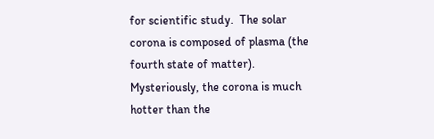for scientific study.  The solar corona is composed of plasma (the fourth state of matter).  Mysteriously, the corona is much hotter than the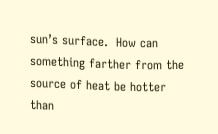sun’s surface.  How can something farther from the source of heat be hotter than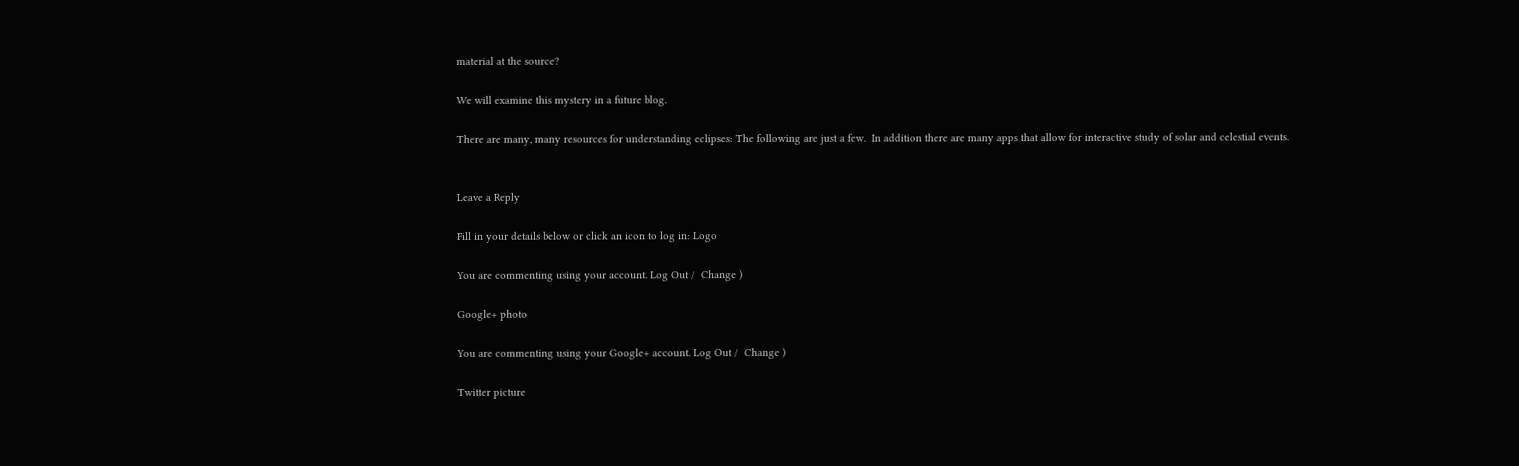material at the source?

We will examine this mystery in a future blog.

There are many, many resources for understanding eclipses: The following are just a few.  In addition there are many apps that allow for interactive study of solar and celestial events.


Leave a Reply

Fill in your details below or click an icon to log in: Logo

You are commenting using your account. Log Out /  Change )

Google+ photo

You are commenting using your Google+ account. Log Out /  Change )

Twitter picture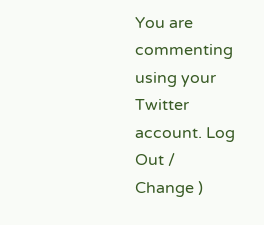You are commenting using your Twitter account. Log Out /  Change )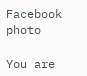Facebook photo

You are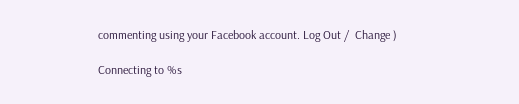commenting using your Facebook account. Log Out /  Change )

Connecting to %s